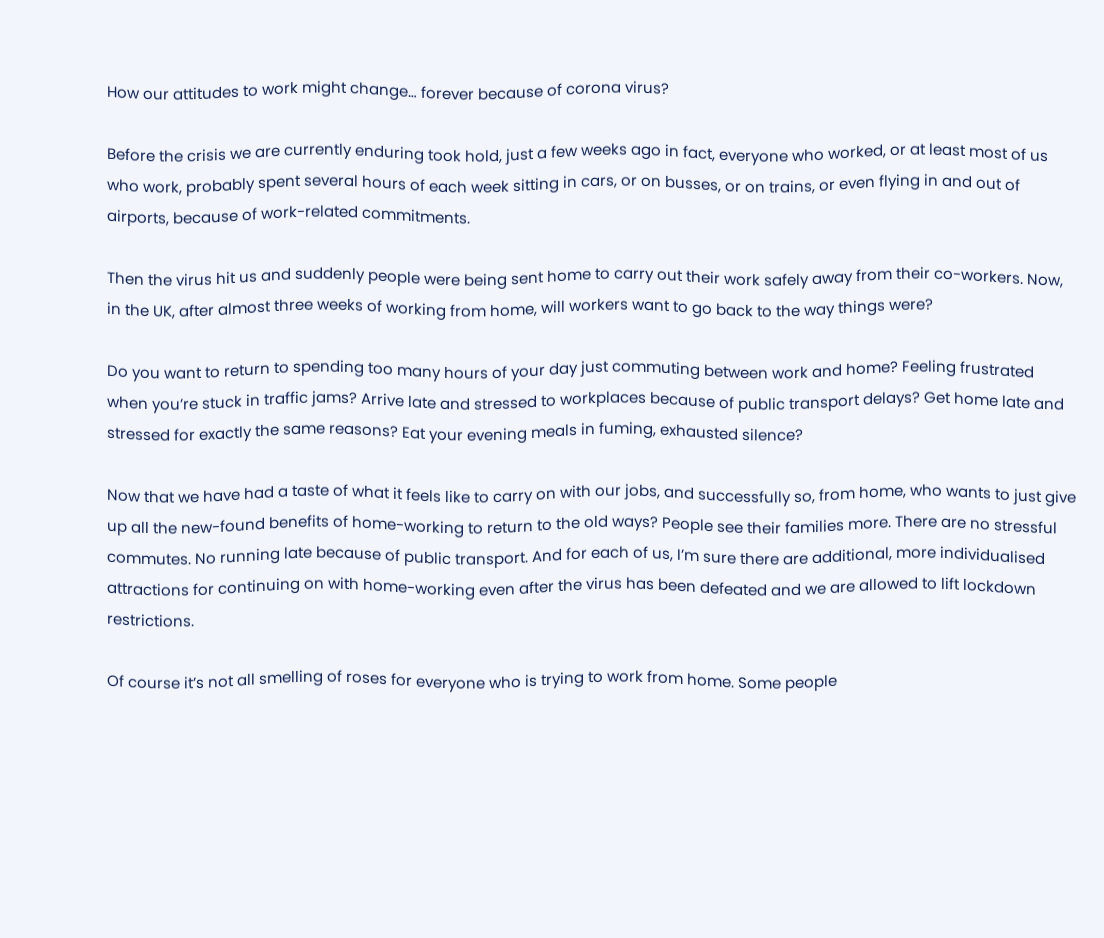How our attitudes to work might change… forever because of corona virus?

Before the crisis we are currently enduring took hold, just a few weeks ago in fact, everyone who worked, or at least most of us who work, probably spent several hours of each week sitting in cars, or on busses, or on trains, or even flying in and out of airports, because of work-related commitments.

Then the virus hit us and suddenly people were being sent home to carry out their work safely away from their co-workers. Now, in the UK, after almost three weeks of working from home, will workers want to go back to the way things were?

Do you want to return to spending too many hours of your day just commuting between work and home? Feeling frustrated when you’re stuck in traffic jams? Arrive late and stressed to workplaces because of public transport delays? Get home late and stressed for exactly the same reasons? Eat your evening meals in fuming, exhausted silence?

Now that we have had a taste of what it feels like to carry on with our jobs, and successfully so, from home, who wants to just give up all the new-found benefits of home-working to return to the old ways? People see their families more. There are no stressful commutes. No running late because of public transport. And for each of us, I’m sure there are additional, more individualised attractions for continuing on with home-working even after the virus has been defeated and we are allowed to lift lockdown restrictions.

Of course it’s not all smelling of roses for everyone who is trying to work from home. Some people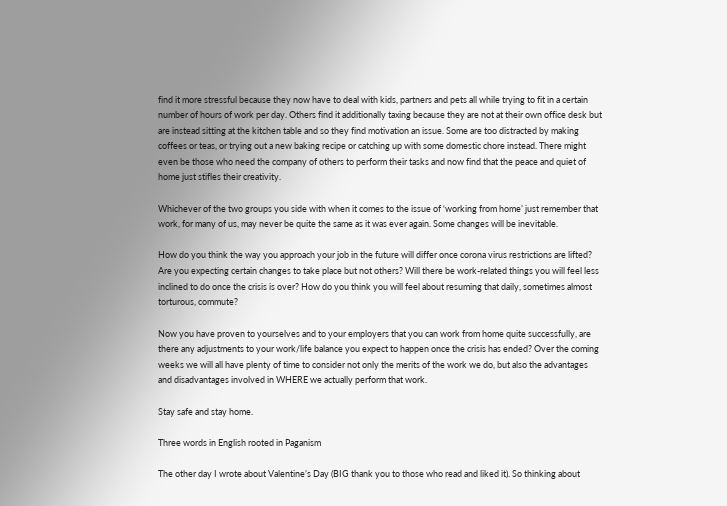find it more stressful because they now have to deal with kids, partners and pets all while trying to fit in a certain number of hours of work per day. Others find it additionally taxing because they are not at their own office desk but are instead sitting at the kitchen table and so they find motivation an issue. Some are too distracted by making coffees or teas, or trying out a new baking recipe or catching up with some domestic chore instead. There might even be those who need the company of others to perform their tasks and now find that the peace and quiet of home just stifles their creativity.

Whichever of the two groups you side with when it comes to the issue of ‘working from home’ just remember that work, for many of us, may never be quite the same as it was ever again. Some changes will be inevitable.

How do you think the way you approach your job in the future will differ once corona virus restrictions are lifted? Are you expecting certain changes to take place but not others? Will there be work-related things you will feel less inclined to do once the crisis is over? How do you think you will feel about resuming that daily, sometimes almost torturous, commute?

Now you have proven to yourselves and to your employers that you can work from home quite successfully, are there any adjustments to your work/life balance you expect to happen once the crisis has ended? Over the coming weeks we will all have plenty of time to consider not only the merits of the work we do, but also the advantages and disadvantages involved in WHERE we actually perform that work.

Stay safe and stay home.

Three words in English rooted in Paganism

The other day I wrote about Valentine’s Day (BIG thank you to those who read and liked it). So thinking about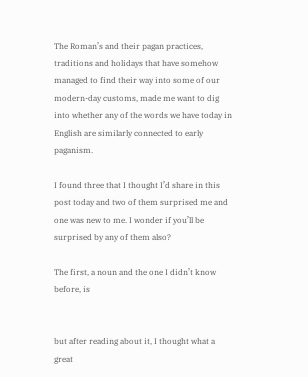The Roman’s and their pagan practices, traditions and holidays that have somehow managed to find their way into some of our modern-day customs, made me want to dig into whether any of the words we have today in English are similarly connected to early paganism.

I found three that I thought I’d share in this post today and two of them surprised me and one was new to me. I wonder if you’ll be surprised by any of them also?

The first, a noun and the one I didn’t know before, is


but after reading about it, I thought what a great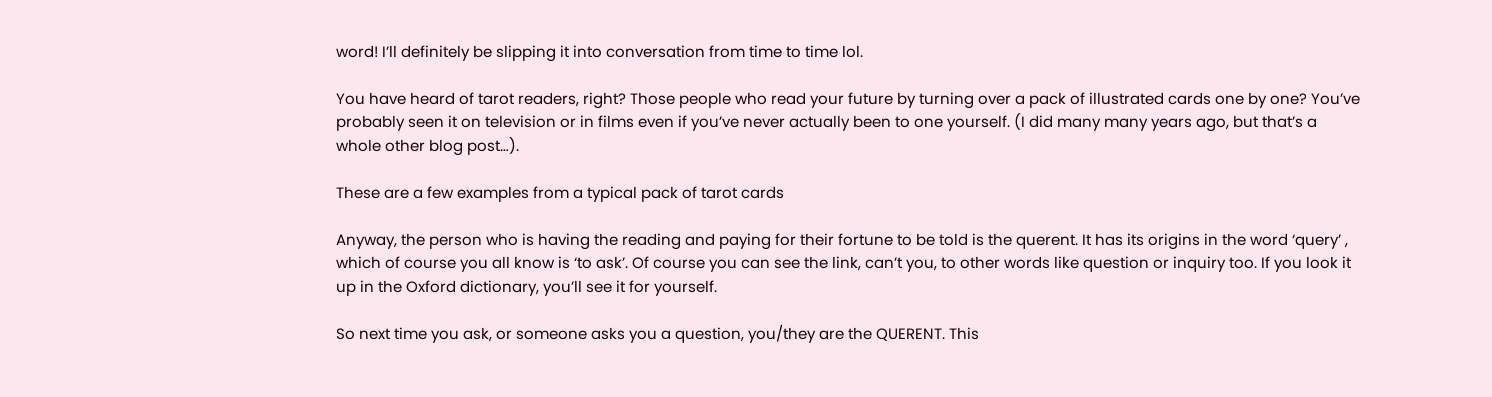word! I’ll definitely be slipping it into conversation from time to time lol.

You have heard of tarot readers, right? Those people who read your future by turning over a pack of illustrated cards one by one? You’ve probably seen it on television or in films even if you’ve never actually been to one yourself. (I did many many years ago, but that’s a whole other blog post…).

These are a few examples from a typical pack of tarot cards

Anyway, the person who is having the reading and paying for their fortune to be told is the querent. It has its origins in the word ‘query’ , which of course you all know is ‘to ask’. Of course you can see the link, can’t you, to other words like question or inquiry too. If you look it up in the Oxford dictionary, you’ll see it for yourself.

So next time you ask, or someone asks you a question, you/they are the QUERENT. This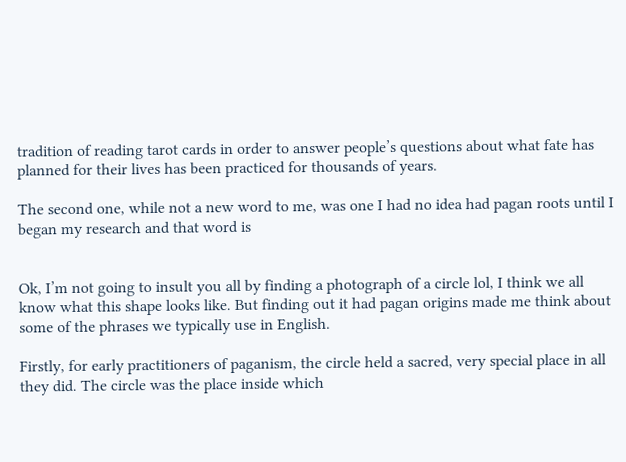tradition of reading tarot cards in order to answer people’s questions about what fate has planned for their lives has been practiced for thousands of years.

The second one, while not a new word to me, was one I had no idea had pagan roots until I began my research and that word is


Ok, I’m not going to insult you all by finding a photograph of a circle lol, I think we all know what this shape looks like. But finding out it had pagan origins made me think about some of the phrases we typically use in English.

Firstly, for early practitioners of paganism, the circle held a sacred, very special place in all they did. The circle was the place inside which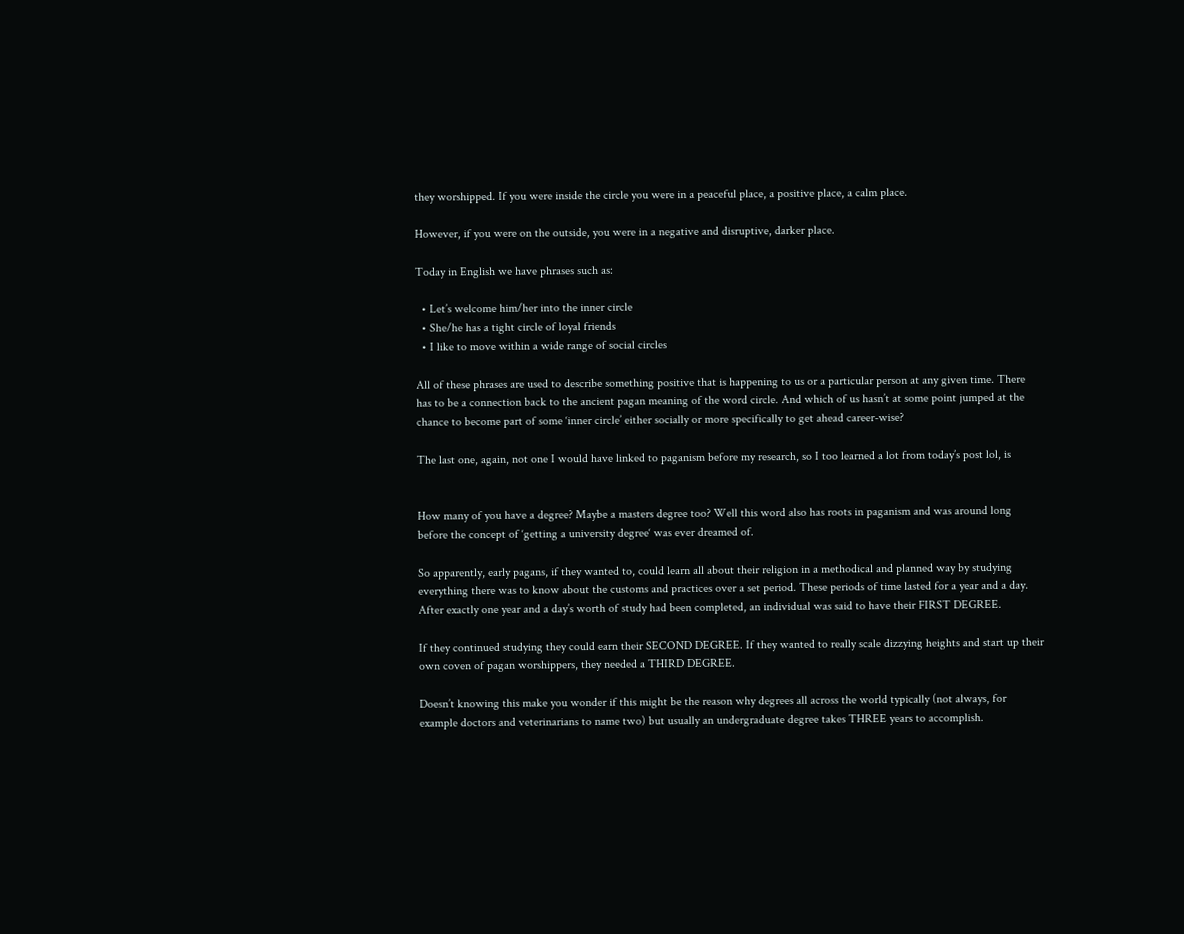they worshipped. If you were inside the circle you were in a peaceful place, a positive place, a calm place.

However, if you were on the outside, you were in a negative and disruptive, darker place.

Today in English we have phrases such as:

  • Let’s welcome him/her into the inner circle
  • She/he has a tight circle of loyal friends
  • I like to move within a wide range of social circles

All of these phrases are used to describe something positive that is happening to us or a particular person at any given time. There has to be a connection back to the ancient pagan meaning of the word circle. And which of us hasn’t at some point jumped at the chance to become part of some ‘inner circle’ either socially or more specifically to get ahead career-wise?

The last one, again, not one I would have linked to paganism before my research, so I too learned a lot from today’s post lol, is


How many of you have a degree? Maybe a masters degree too? Well this word also has roots in paganism and was around long before the concept of ‘getting a university degree‘ was ever dreamed of.

So apparently, early pagans, if they wanted to, could learn all about their religion in a methodical and planned way by studying everything there was to know about the customs and practices over a set period. These periods of time lasted for a year and a day. After exactly one year and a day’s worth of study had been completed, an individual was said to have their FIRST DEGREE.

If they continued studying they could earn their SECOND DEGREE. If they wanted to really scale dizzying heights and start up their own coven of pagan worshippers, they needed a THIRD DEGREE.

Doesn’t knowing this make you wonder if this might be the reason why degrees all across the world typically (not always, for example doctors and veterinarians to name two) but usually an undergraduate degree takes THREE years to accomplish.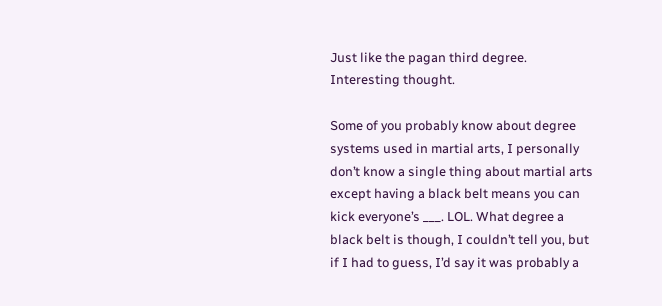Just like the pagan third degree. Interesting thought.

Some of you probably know about degree systems used in martial arts, I personally don’t know a single thing about martial arts except having a black belt means you can kick everyone’s ___. LOL. What degree a black belt is though, I couldn’t tell you, but if I had to guess, I’d say it was probably a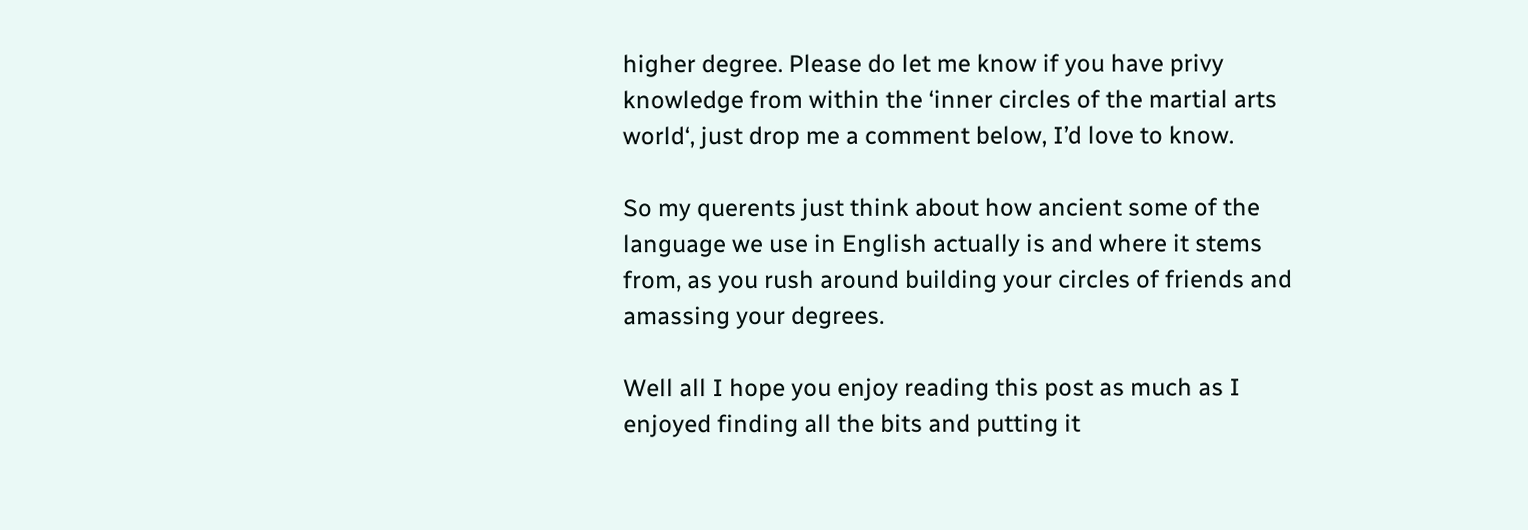higher degree. Please do let me know if you have privy knowledge from within the ‘inner circles of the martial arts world‘, just drop me a comment below, I’d love to know.

So my querents just think about how ancient some of the language we use in English actually is and where it stems from, as you rush around building your circles of friends and amassing your degrees.

Well all I hope you enjoy reading this post as much as I enjoyed finding all the bits and putting it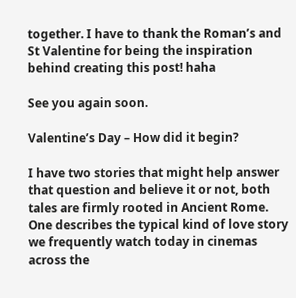together. I have to thank the Roman’s and St Valentine for being the inspiration behind creating this post! haha

See you again soon.

Valentine’s Day – How did it begin?

I have two stories that might help answer that question and believe it or not, both tales are firmly rooted in Ancient Rome. One describes the typical kind of love story we frequently watch today in cinemas across the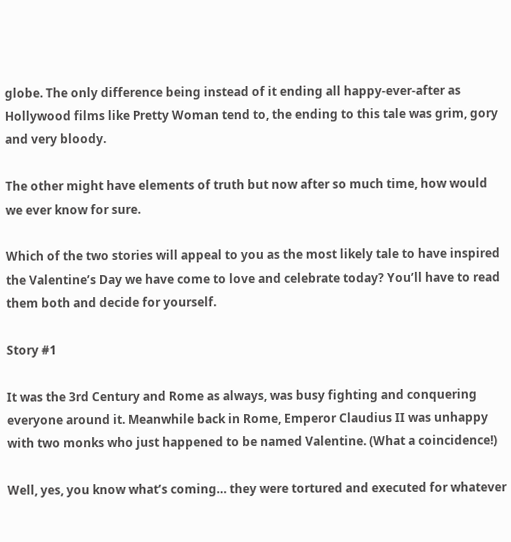globe. The only difference being instead of it ending all happy-ever-after as Hollywood films like Pretty Woman tend to, the ending to this tale was grim, gory and very bloody.

The other might have elements of truth but now after so much time, how would we ever know for sure.

Which of the two stories will appeal to you as the most likely tale to have inspired the Valentine’s Day we have come to love and celebrate today? You’ll have to read them both and decide for yourself.

Story #1

It was the 3rd Century and Rome as always, was busy fighting and conquering everyone around it. Meanwhile back in Rome, Emperor Claudius II was unhappy with two monks who just happened to be named Valentine. (What a coincidence!)

Well, yes, you know what’s coming… they were tortured and executed for whatever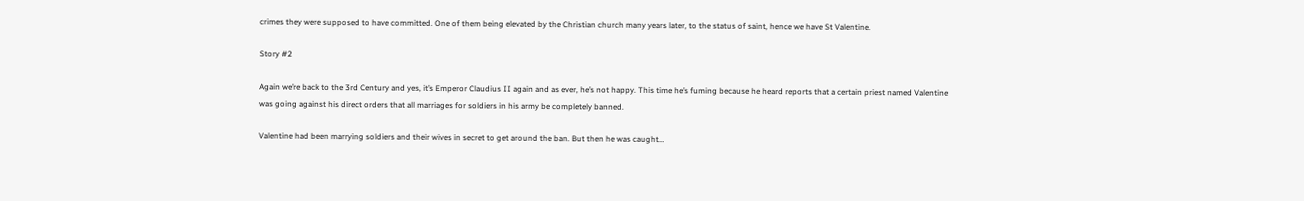crimes they were supposed to have committed. One of them being elevated by the Christian church many years later, to the status of saint, hence we have St Valentine.

Story #2

Again we’re back to the 3rd Century and yes, it’s Emperor Claudius II again and as ever, he’s not happy. This time he’s fuming because he heard reports that a certain priest named Valentine was going against his direct orders that all marriages for soldiers in his army be completely banned.

Valentine had been marrying soldiers and their wives in secret to get around the ban. But then he was caught…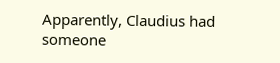Apparently, Claudius had someone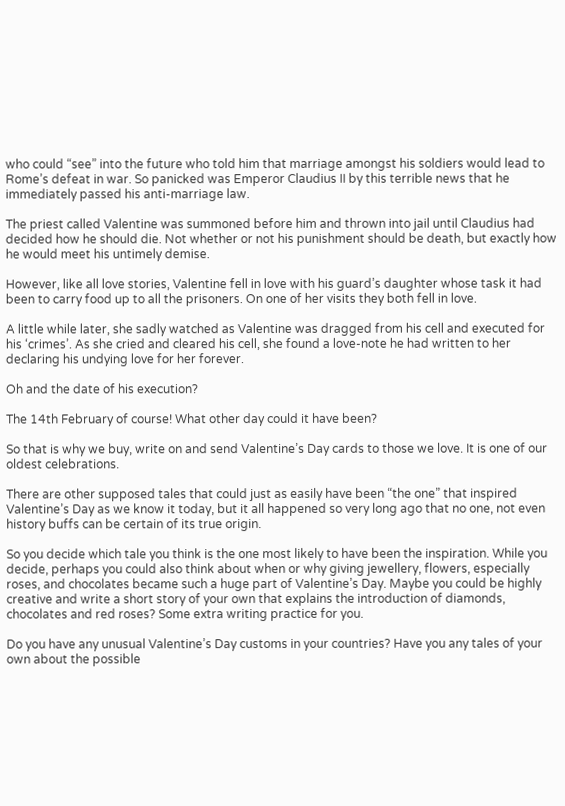who could “see” into the future who told him that marriage amongst his soldiers would lead to Rome’s defeat in war. So panicked was Emperor Claudius II by this terrible news that he immediately passed his anti-marriage law.

The priest called Valentine was summoned before him and thrown into jail until Claudius had decided how he should die. Not whether or not his punishment should be death, but exactly how he would meet his untimely demise.

However, like all love stories, Valentine fell in love with his guard’s daughter whose task it had been to carry food up to all the prisoners. On one of her visits they both fell in love.

A little while later, she sadly watched as Valentine was dragged from his cell and executed for his ‘crimes’. As she cried and cleared his cell, she found a love-note he had written to her declaring his undying love for her forever.

Oh and the date of his execution?

The 14th February of course! What other day could it have been?

So that is why we buy, write on and send Valentine’s Day cards to those we love. It is one of our oldest celebrations.

There are other supposed tales that could just as easily have been “the one” that inspired Valentine’s Day as we know it today, but it all happened so very long ago that no one, not even history buffs can be certain of its true origin.

So you decide which tale you think is the one most likely to have been the inspiration. While you decide, perhaps you could also think about when or why giving jewellery, flowers, especially roses, and chocolates became such a huge part of Valentine’s Day. Maybe you could be highly creative and write a short story of your own that explains the introduction of diamonds, chocolates and red roses? Some extra writing practice for you.

Do you have any unusual Valentine’s Day customs in your countries? Have you any tales of your own about the possible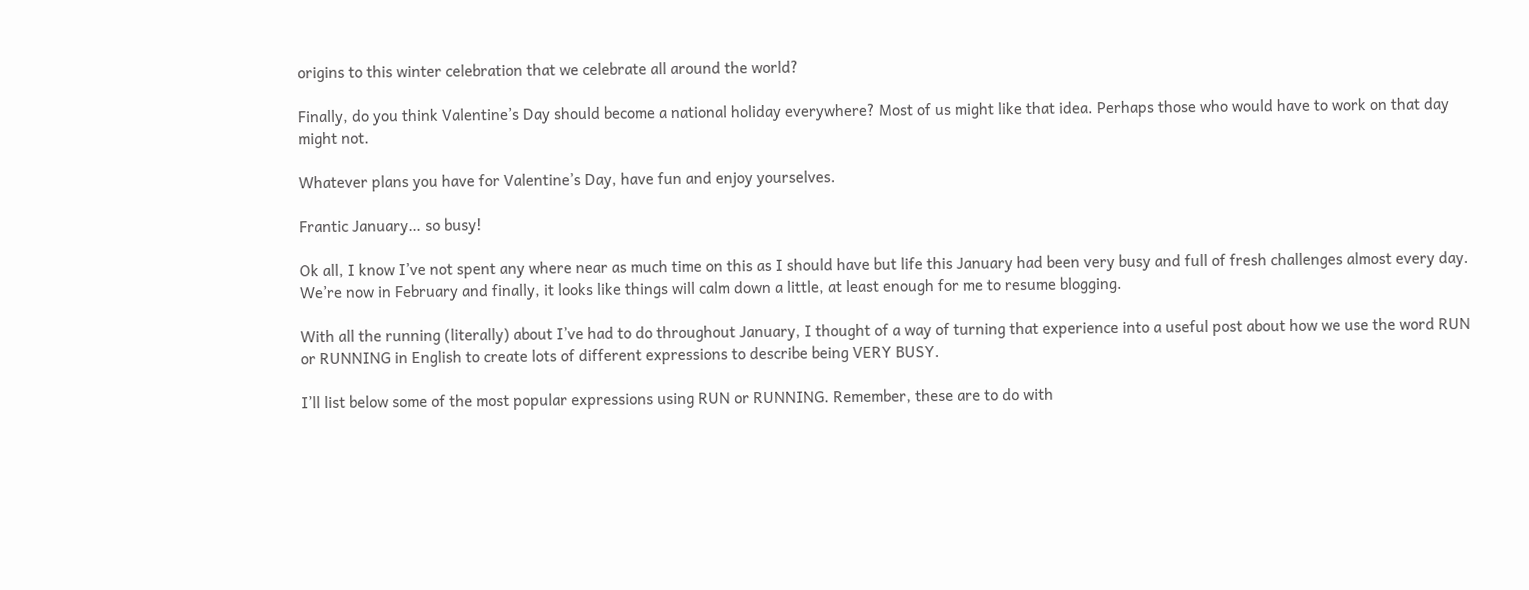origins to this winter celebration that we celebrate all around the world?

Finally, do you think Valentine’s Day should become a national holiday everywhere? Most of us might like that idea. Perhaps those who would have to work on that day might not.

Whatever plans you have for Valentine’s Day, have fun and enjoy yourselves.

Frantic January… so busy!

Ok all, I know I’ve not spent any where near as much time on this as I should have but life this January had been very busy and full of fresh challenges almost every day. We’re now in February and finally, it looks like things will calm down a little, at least enough for me to resume blogging.

With all the running (literally) about I’ve had to do throughout January, I thought of a way of turning that experience into a useful post about how we use the word RUN or RUNNING in English to create lots of different expressions to describe being VERY BUSY.

I’ll list below some of the most popular expressions using RUN or RUNNING. Remember, these are to do with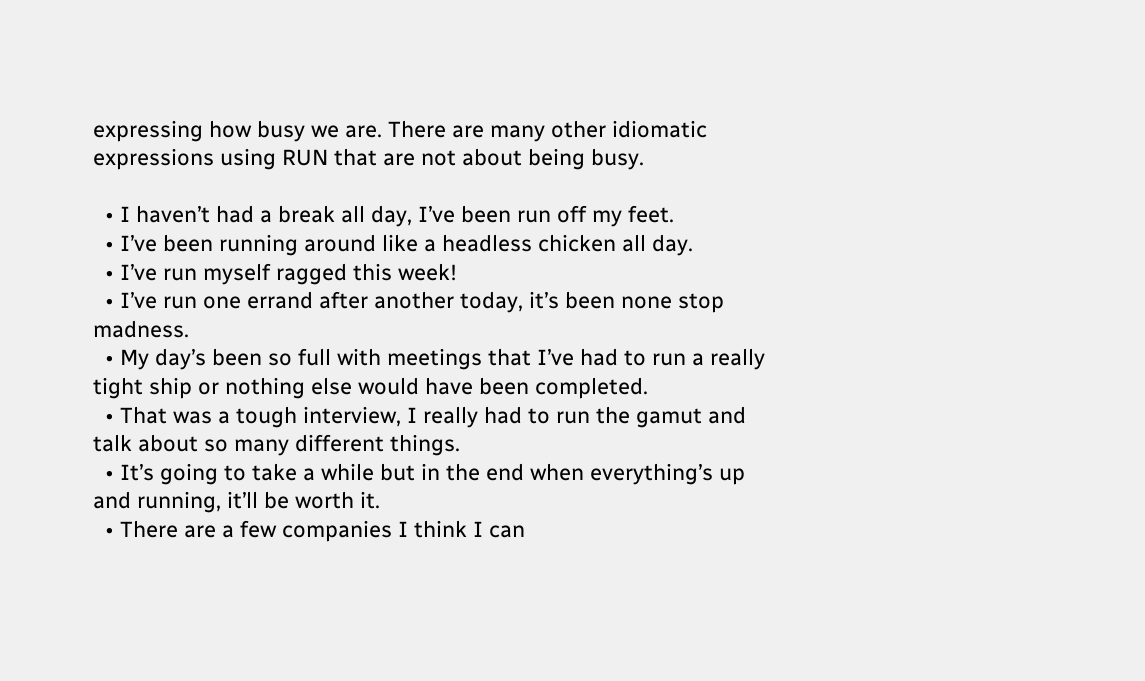expressing how busy we are. There are many other idiomatic expressions using RUN that are not about being busy.

  • I haven’t had a break all day, I’ve been run off my feet.
  • I’ve been running around like a headless chicken all day.
  • I’ve run myself ragged this week!
  • I’ve run one errand after another today, it’s been none stop madness.
  • My day’s been so full with meetings that I’ve had to run a really tight ship or nothing else would have been completed.
  • That was a tough interview, I really had to run the gamut and talk about so many different things.
  • It’s going to take a while but in the end when everything’s up and running, it’ll be worth it.
  • There are a few companies I think I can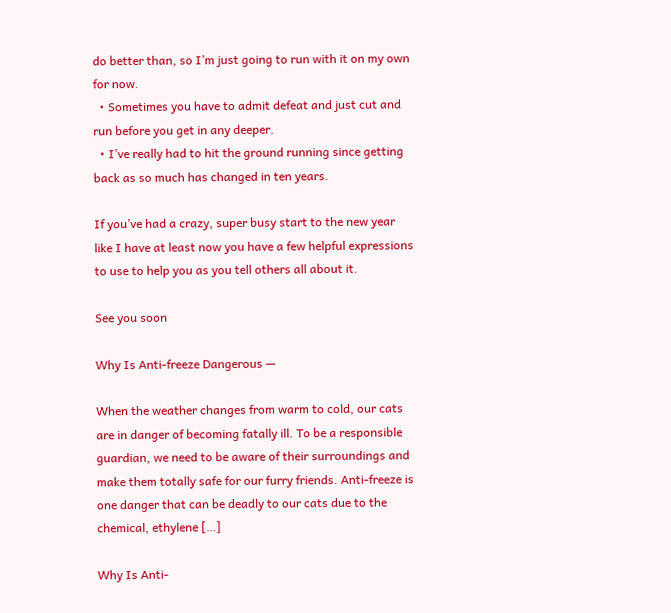do better than, so I’m just going to run with it on my own for now.
  • Sometimes you have to admit defeat and just cut and run before you get in any deeper.
  • I’ve really had to hit the ground running since getting back as so much has changed in ten years.

If you’ve had a crazy, super busy start to the new year like I have at least now you have a few helpful expressions to use to help you as you tell others all about it.

See you soon

Why Is Anti-freeze Dangerous —

When the weather changes from warm to cold, our cats are in danger of becoming fatally ill. To be a responsible guardian, we need to be aware of their surroundings and make them totally safe for our furry friends. Anti-freeze is one danger that can be deadly to our cats due to the chemical, ethylene […]

Why Is Anti-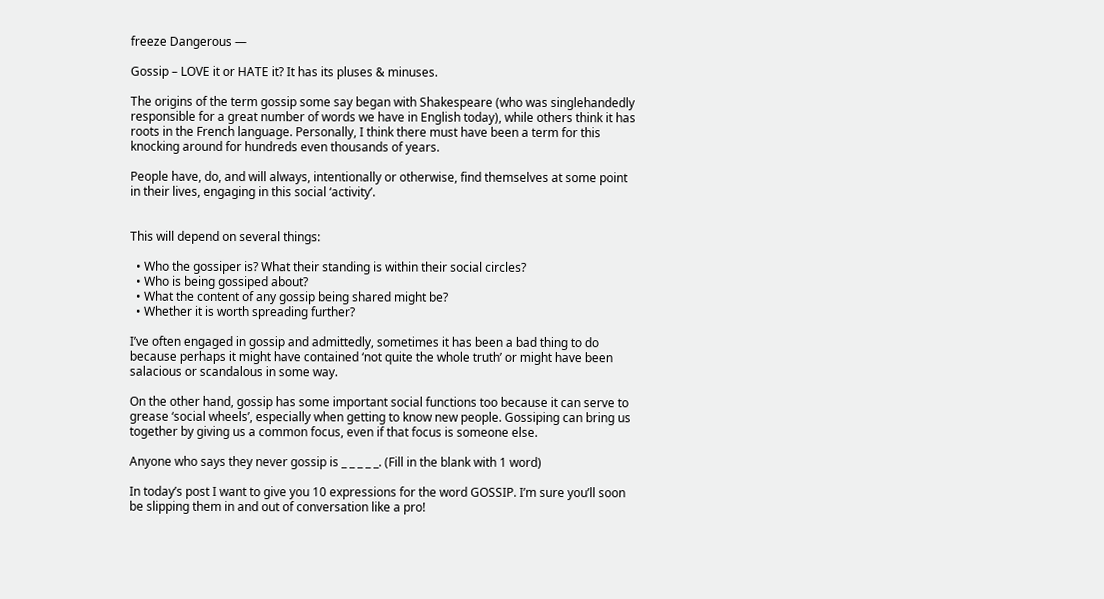freeze Dangerous —

Gossip – LOVE it or HATE it? It has its pluses & minuses.

The origins of the term gossip some say began with Shakespeare (who was singlehandedly responsible for a great number of words we have in English today), while others think it has roots in the French language. Personally, I think there must have been a term for this knocking around for hundreds even thousands of years.

People have, do, and will always, intentionally or otherwise, find themselves at some point in their lives, engaging in this social ‘activity’.


This will depend on several things:

  • Who the gossiper is? What their standing is within their social circles?
  • Who is being gossiped about?
  • What the content of any gossip being shared might be?
  • Whether it is worth spreading further?

I’ve often engaged in gossip and admittedly, sometimes it has been a bad thing to do because perhaps it might have contained ‘not quite the whole truth’ or might have been salacious or scandalous in some way.

On the other hand, gossip has some important social functions too because it can serve to grease ‘social wheels’, especially when getting to know new people. Gossiping can bring us together by giving us a common focus, even if that focus is someone else.

Anyone who says they never gossip is _ _ _ _ _. (Fill in the blank with 1 word)

In today’s post I want to give you 10 expressions for the word GOSSIP. I’m sure you’ll soon be slipping them in and out of conversation like a pro!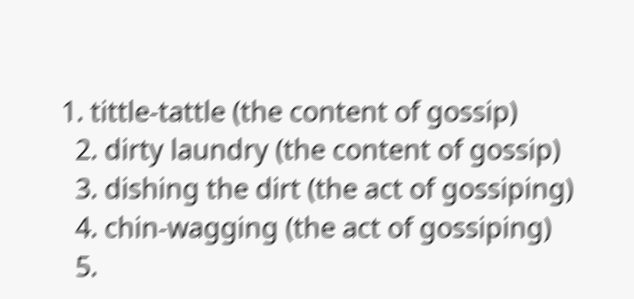1. tittle-tattle (the content of gossip)
  2. dirty laundry (the content of gossip)
  3. dishing the dirt (the act of gossiping)
  4. chin-wagging (the act of gossiping)
  5.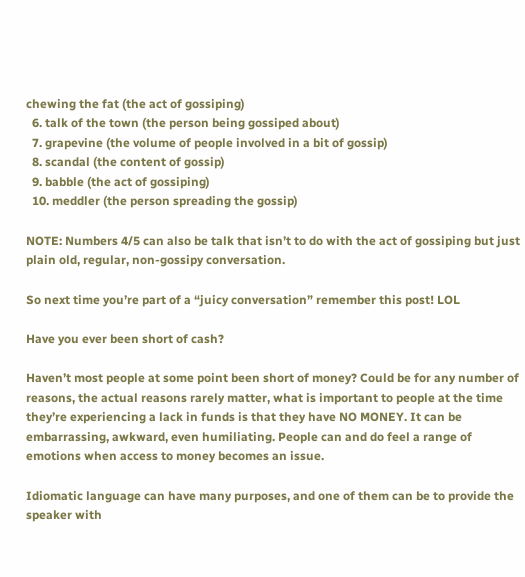chewing the fat (the act of gossiping)
  6. talk of the town (the person being gossiped about)
  7. grapevine (the volume of people involved in a bit of gossip)
  8. scandal (the content of gossip)
  9. babble (the act of gossiping)
  10. meddler (the person spreading the gossip)

NOTE: Numbers 4/5 can also be talk that isn’t to do with the act of gossiping but just plain old, regular, non-gossipy conversation.

So next time you’re part of a “juicy conversation” remember this post! LOL

Have you ever been short of cash?

Haven’t most people at some point been short of money? Could be for any number of reasons, the actual reasons rarely matter, what is important to people at the time they’re experiencing a lack in funds is that they have NO MONEY. It can be embarrassing, awkward, even humiliating. People can and do feel a range of emotions when access to money becomes an issue.

Idiomatic language can have many purposes, and one of them can be to provide the speaker with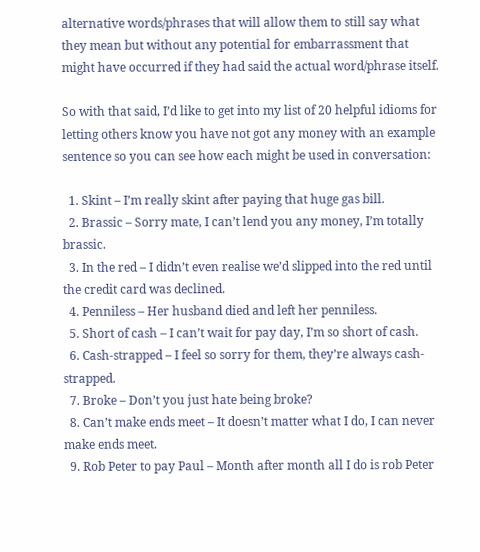alternative words/phrases that will allow them to still say what they mean but without any potential for embarrassment that might have occurred if they had said the actual word/phrase itself.

So with that said, I’d like to get into my list of 20 helpful idioms for letting others know you have not got any money with an example sentence so you can see how each might be used in conversation:

  1. Skint – I’m really skint after paying that huge gas bill.
  2. Brassic – Sorry mate, I can’t lend you any money, I’m totally brassic.
  3. In the red – I didn’t even realise we’d slipped into the red until the credit card was declined.
  4. Penniless – Her husband died and left her penniless.
  5. Short of cash – I can’t wait for pay day, I’m so short of cash.
  6. Cash-strapped – I feel so sorry for them, they’re always cash-strapped.
  7. Broke – Don’t you just hate being broke?
  8. Can’t make ends meet – It doesn’t matter what I do, I can never make ends meet.
  9. Rob Peter to pay Paul – Month after month all I do is rob Peter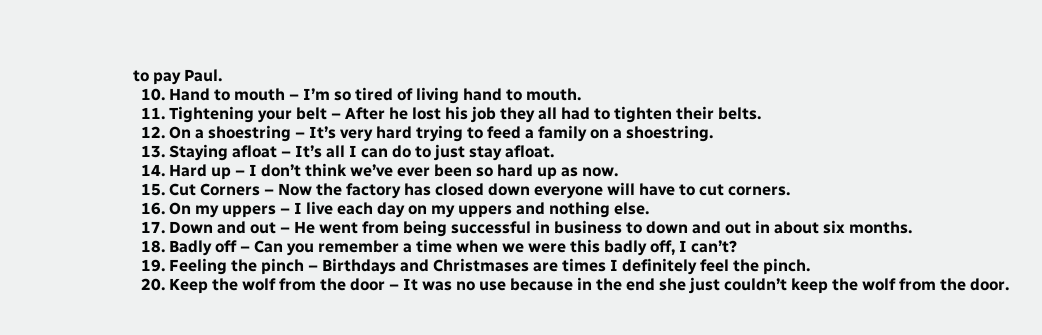to pay Paul.
  10. Hand to mouth – I’m so tired of living hand to mouth.
  11. Tightening your belt – After he lost his job they all had to tighten their belts.
  12. On a shoestring – It’s very hard trying to feed a family on a shoestring.
  13. Staying afloat – It’s all I can do to just stay afloat.
  14. Hard up – I don’t think we’ve ever been so hard up as now.
  15. Cut Corners – Now the factory has closed down everyone will have to cut corners.
  16. On my uppers – I live each day on my uppers and nothing else.
  17. Down and out – He went from being successful in business to down and out in about six months.
  18. Badly off – Can you remember a time when we were this badly off, I can’t?
  19. Feeling the pinch – Birthdays and Christmases are times I definitely feel the pinch.
  20. Keep the wolf from the door – It was no use because in the end she just couldn’t keep the wolf from the door.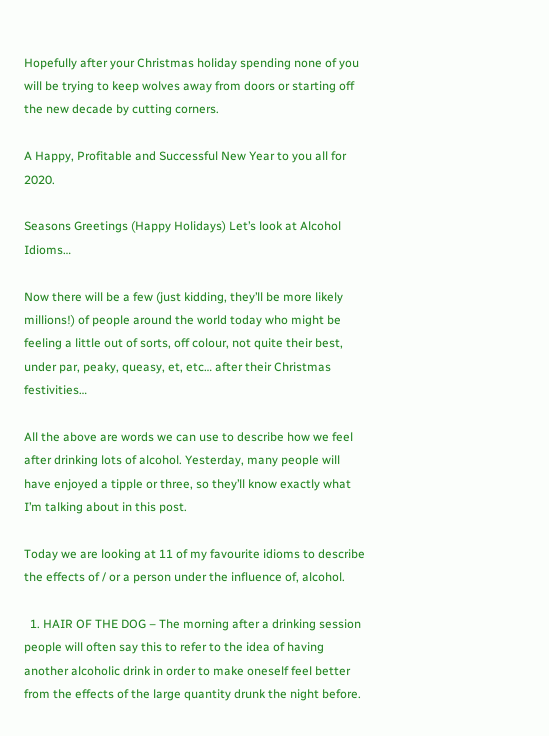Hopefully after your Christmas holiday spending none of you will be trying to keep wolves away from doors or starting off the new decade by cutting corners.

A Happy, Profitable and Successful New Year to you all for 2020.

Seasons Greetings (Happy Holidays) Let’s look at Alcohol Idioms…

Now there will be a few (just kidding, they’ll be more likely millions!) of people around the world today who might be feeling a little out of sorts, off colour, not quite their best, under par, peaky, queasy, et, etc… after their Christmas festivities…

All the above are words we can use to describe how we feel after drinking lots of alcohol. Yesterday, many people will have enjoyed a tipple or three, so they’ll know exactly what I’m talking about in this post.

Today we are looking at 11 of my favourite idioms to describe the effects of / or a person under the influence of, alcohol.

  1. HAIR OF THE DOG – The morning after a drinking session people will often say this to refer to the idea of having another alcoholic drink in order to make oneself feel better from the effects of the large quantity drunk the night before.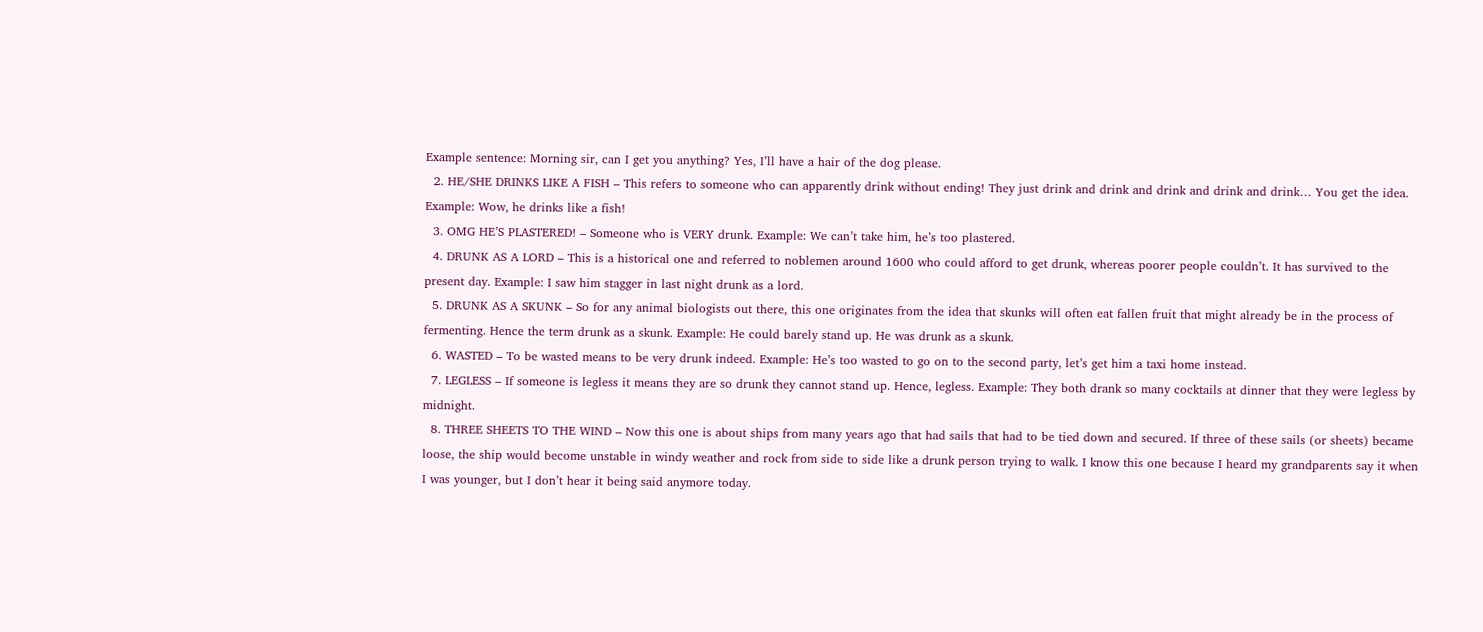Example sentence: Morning sir, can I get you anything? Yes, I’ll have a hair of the dog please.
  2. HE/SHE DRINKS LIKE A FISH – This refers to someone who can apparently drink without ending! They just drink and drink and drink and drink and drink… You get the idea. Example: Wow, he drinks like a fish!
  3. OMG HE’S PLASTERED! – Someone who is VERY drunk. Example: We can’t take him, he’s too plastered.
  4. DRUNK AS A LORD – This is a historical one and referred to noblemen around 1600 who could afford to get drunk, whereas poorer people couldn’t. It has survived to the present day. Example: I saw him stagger in last night drunk as a lord.
  5. DRUNK AS A SKUNK – So for any animal biologists out there, this one originates from the idea that skunks will often eat fallen fruit that might already be in the process of fermenting. Hence the term drunk as a skunk. Example: He could barely stand up. He was drunk as a skunk.
  6. WASTED – To be wasted means to be very drunk indeed. Example: He’s too wasted to go on to the second party, let’s get him a taxi home instead.
  7. LEGLESS – If someone is legless it means they are so drunk they cannot stand up. Hence, legless. Example: They both drank so many cocktails at dinner that they were legless by midnight.
  8. THREE SHEETS TO THE WIND – Now this one is about ships from many years ago that had sails that had to be tied down and secured. If three of these sails (or sheets) became loose, the ship would become unstable in windy weather and rock from side to side like a drunk person trying to walk. I know this one because I heard my grandparents say it when I was younger, but I don’t hear it being said anymore today.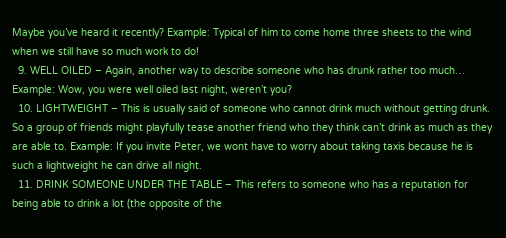Maybe you’ve heard it recently? Example: Typical of him to come home three sheets to the wind when we still have so much work to do!
  9. WELL OILED – Again, another way to describe someone who has drunk rather too much… Example: Wow, you were well oiled last night, weren’t you?
  10. LIGHTWEIGHT – This is usually said of someone who cannot drink much without getting drunk. So a group of friends might playfully tease another friend who they think can’t drink as much as they are able to. Example: If you invite Peter, we wont have to worry about taking taxis because he is such a lightweight he can drive all night.
  11. DRINK SOMEONE UNDER THE TABLE – This refers to someone who has a reputation for being able to drink a lot (the opposite of the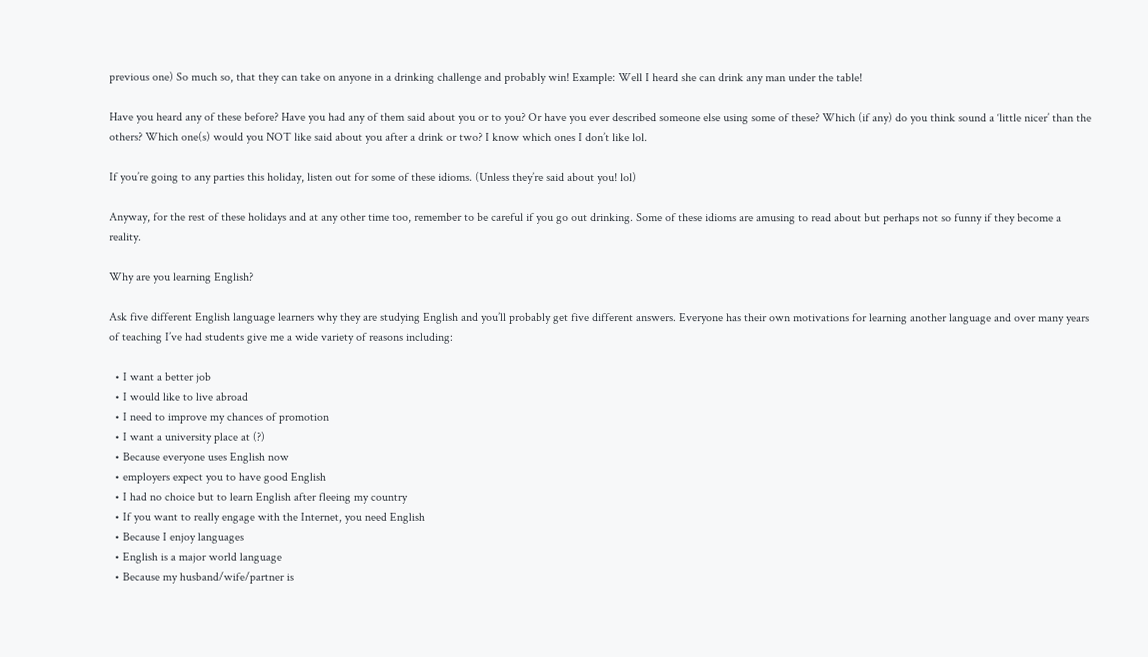previous one) So much so, that they can take on anyone in a drinking challenge and probably win! Example: Well I heard she can drink any man under the table!

Have you heard any of these before? Have you had any of them said about you or to you? Or have you ever described someone else using some of these? Which (if any) do you think sound a ‘little nicer’ than the others? Which one(s) would you NOT like said about you after a drink or two? I know which ones I don’t like lol.

If you’re going to any parties this holiday, listen out for some of these idioms. (Unless they’re said about you! lol)

Anyway, for the rest of these holidays and at any other time too, remember to be careful if you go out drinking. Some of these idioms are amusing to read about but perhaps not so funny if they become a reality.

Why are you learning English?

Ask five different English language learners why they are studying English and you’ll probably get five different answers. Everyone has their own motivations for learning another language and over many years of teaching I’ve had students give me a wide variety of reasons including:

  • I want a better job
  • I would like to live abroad
  • I need to improve my chances of promotion
  • I want a university place at (?)
  • Because everyone uses English now
  • employers expect you to have good English
  • I had no choice but to learn English after fleeing my country
  • If you want to really engage with the Internet, you need English
  • Because I enjoy languages
  • English is a major world language
  • Because my husband/wife/partner is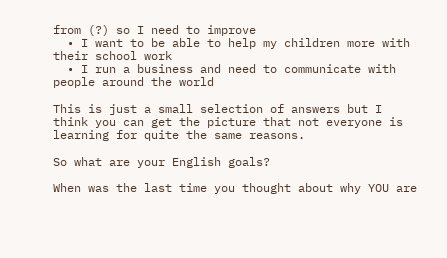from (?) so I need to improve
  • I want to be able to help my children more with their school work
  • I run a business and need to communicate with people around the world

This is just a small selection of answers but I think you can get the picture that not everyone is learning for quite the same reasons.

So what are your English goals?

When was the last time you thought about why YOU are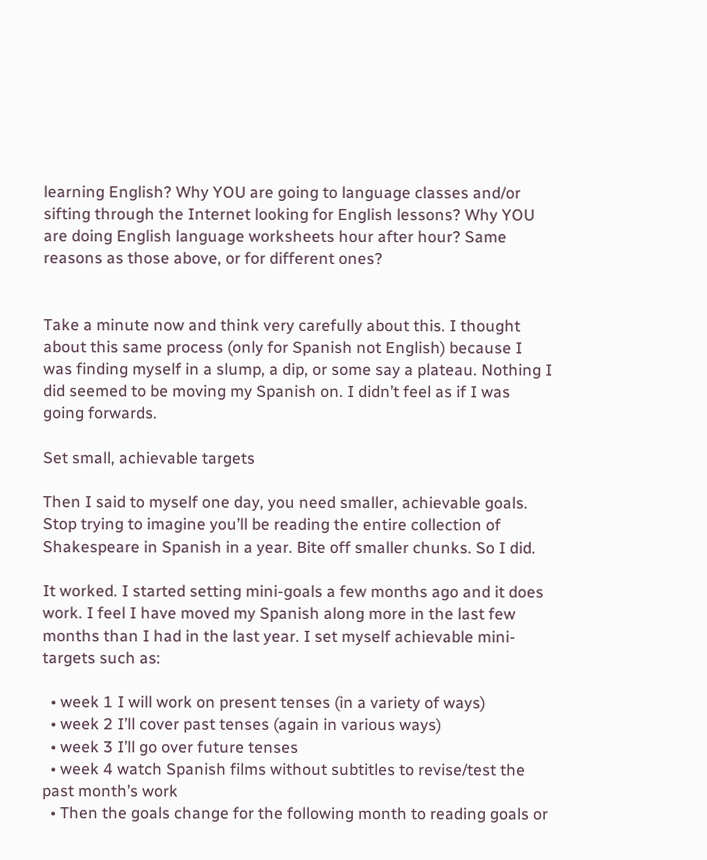learning English? Why YOU are going to language classes and/or sifting through the Internet looking for English lessons? Why YOU are doing English language worksheets hour after hour? Same reasons as those above, or for different ones?


Take a minute now and think very carefully about this. I thought about this same process (only for Spanish not English) because I was finding myself in a slump, a dip, or some say a plateau. Nothing I did seemed to be moving my Spanish on. I didn’t feel as if I was going forwards.

Set small, achievable targets

Then I said to myself one day, you need smaller, achievable goals. Stop trying to imagine you’ll be reading the entire collection of Shakespeare in Spanish in a year. Bite off smaller chunks. So I did.

It worked. I started setting mini-goals a few months ago and it does work. I feel I have moved my Spanish along more in the last few months than I had in the last year. I set myself achievable mini-targets such as:

  • week 1 I will work on present tenses (in a variety of ways)
  • week 2 I’ll cover past tenses (again in various ways)
  • week 3 I’ll go over future tenses
  • week 4 watch Spanish films without subtitles to revise/test the past month’s work
  • Then the goals change for the following month to reading goals or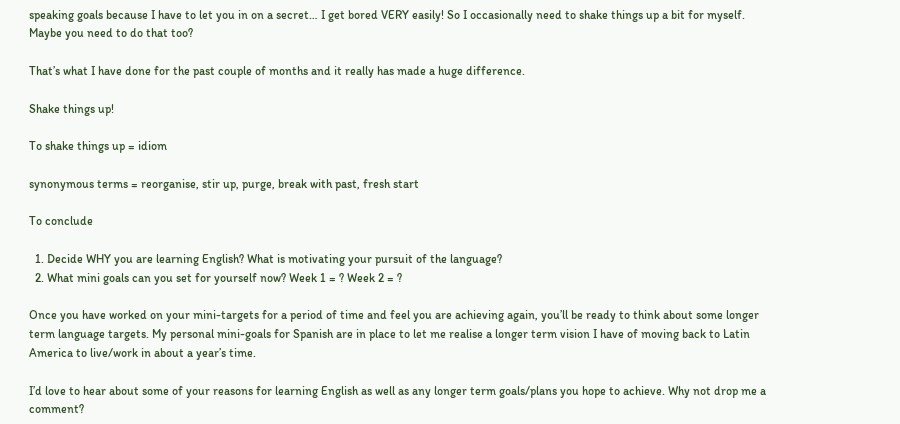speaking goals because I have to let you in on a secret… I get bored VERY easily! So I occasionally need to shake things up a bit for myself. Maybe you need to do that too?

That’s what I have done for the past couple of months and it really has made a huge difference.

Shake things up!

To shake things up = idiom

synonymous terms = reorganise, stir up, purge, break with past, fresh start

To conclude

  1. Decide WHY you are learning English? What is motivating your pursuit of the language?
  2. What mini goals can you set for yourself now? Week 1 = ? Week 2 = ?

Once you have worked on your mini-targets for a period of time and feel you are achieving again, you’ll be ready to think about some longer term language targets. My personal mini-goals for Spanish are in place to let me realise a longer term vision I have of moving back to Latin America to live/work in about a year’s time.

I’d love to hear about some of your reasons for learning English as well as any longer term goals/plans you hope to achieve. Why not drop me a comment?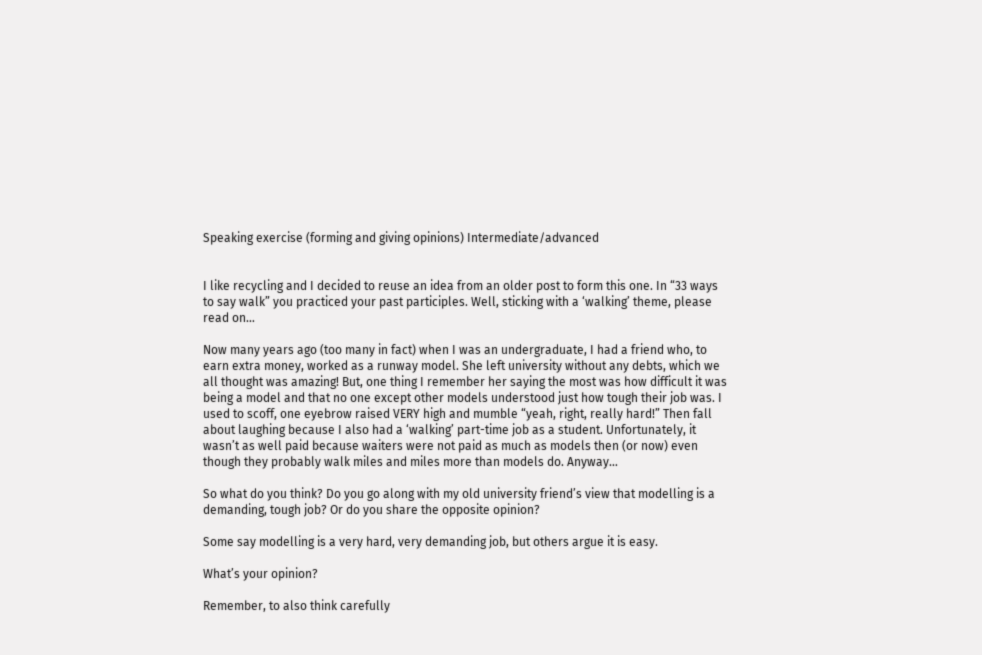Speaking exercise (forming and giving opinions) Intermediate/advanced


I like recycling and I decided to reuse an idea from an older post to form this one. In “33 ways to say walk” you practiced your past participles. Well, sticking with a ‘walking’ theme, please read on…

Now many years ago (too many in fact) when I was an undergraduate, I had a friend who, to earn extra money, worked as a runway model. She left university without any debts, which we all thought was amazing! But, one thing I remember her saying the most was how difficult it was being a model and that no one except other models understood just how tough their job was. I used to scoff, one eyebrow raised VERY high and mumble “yeah, right, really hard!” Then fall about laughing because I also had a ‘walking’ part-time job as a student. Unfortunately, it wasn’t as well paid because waiters were not paid as much as models then (or now) even though they probably walk miles and miles more than models do. Anyway…

So what do you think? Do you go along with my old university friend’s view that modelling is a demanding, tough job? Or do you share the opposite opinion?

Some say modelling is a very hard, very demanding job, but others argue it is easy.

What’s your opinion?

Remember, to also think carefully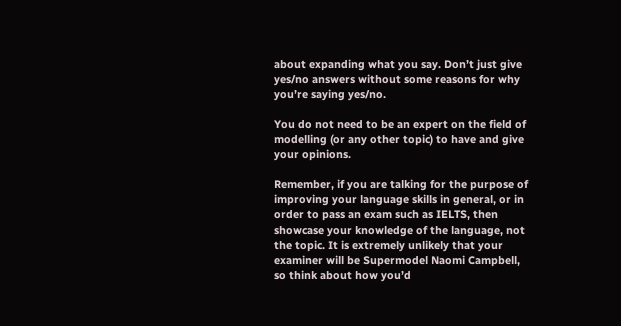about expanding what you say. Don’t just give yes/no answers without some reasons for why you’re saying yes/no.

You do not need to be an expert on the field of modelling (or any other topic) to have and give your opinions.

Remember, if you are talking for the purpose of improving your language skills in general, or in order to pass an exam such as IELTS, then showcase your knowledge of the language, not the topic. It is extremely unlikely that your examiner will be Supermodel Naomi Campbell, so think about how you’d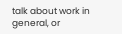talk about work in general, or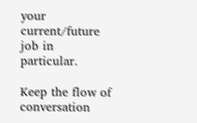your current/future job in particular.

Keep the flow of conversation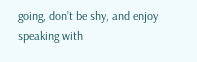going, don’t be shy, and enjoy speaking with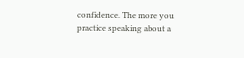confidence. The more you practice speaking about a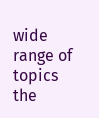wide range of topics the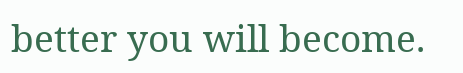better you will become.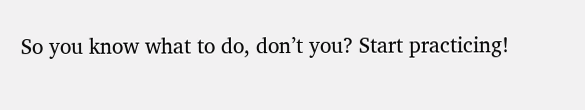So you know what to do, don’t you? Start practicing!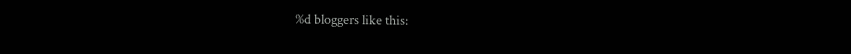%d bloggers like this: